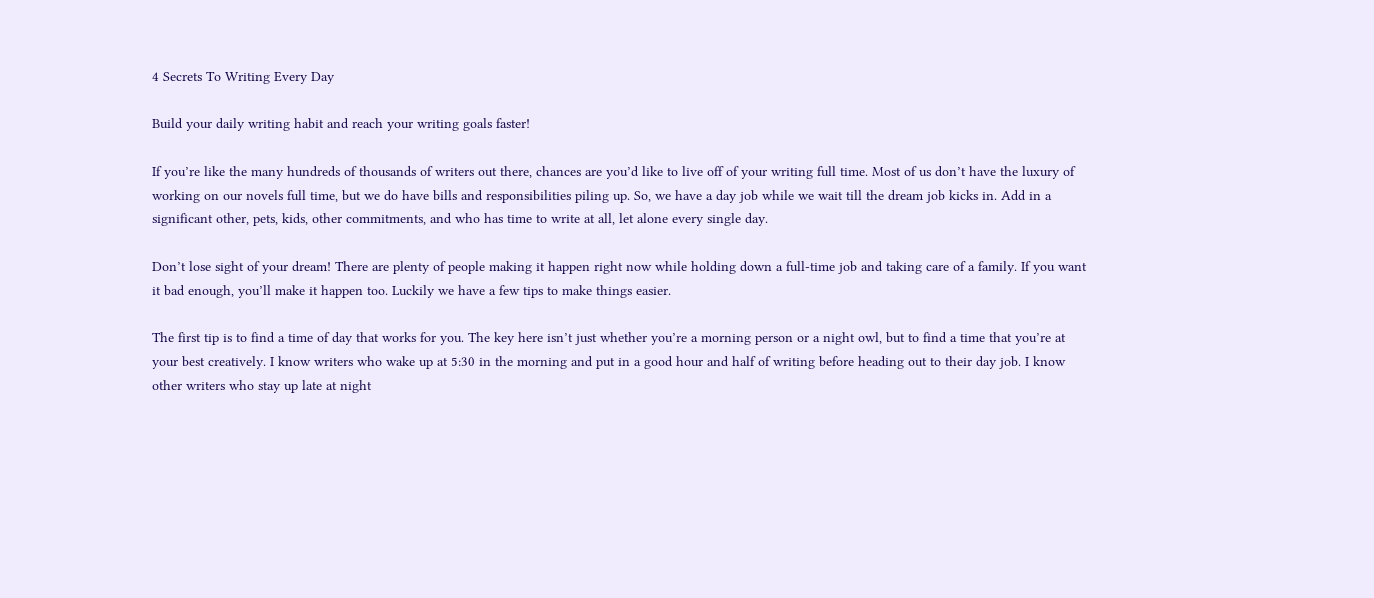4 Secrets To Writing Every Day

Build your daily writing habit and reach your writing goals faster!

If you’re like the many hundreds of thousands of writers out there, chances are you’d like to live off of your writing full time. Most of us don’t have the luxury of working on our novels full time, but we do have bills and responsibilities piling up. So, we have a day job while we wait till the dream job kicks in. Add in a significant other, pets, kids, other commitments, and who has time to write at all, let alone every single day.

Don’t lose sight of your dream! There are plenty of people making it happen right now while holding down a full-time job and taking care of a family. If you want it bad enough, you’ll make it happen too. Luckily we have a few tips to make things easier.

The first tip is to find a time of day that works for you. The key here isn’t just whether you’re a morning person or a night owl, but to find a time that you’re at your best creatively. I know writers who wake up at 5:30 in the morning and put in a good hour and half of writing before heading out to their day job. I know other writers who stay up late at night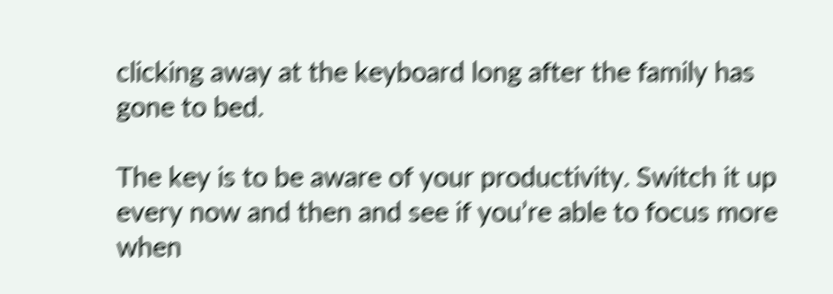clicking away at the keyboard long after the family has gone to bed.

The key is to be aware of your productivity. Switch it up every now and then and see if you’re able to focus more when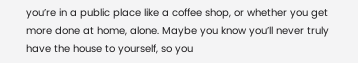you’re in a public place like a coffee shop, or whether you get more done at home, alone. Maybe you know you’ll never truly have the house to yourself, so you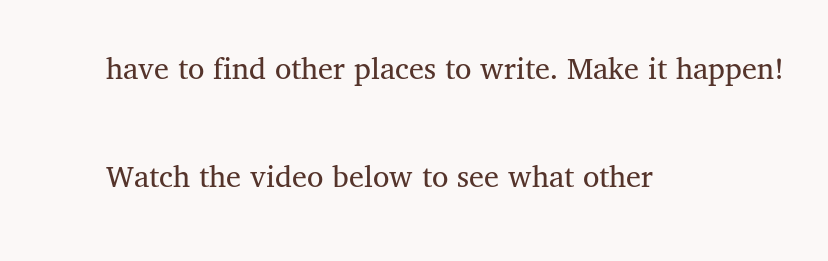have to find other places to write. Make it happen!

Watch the video below to see what other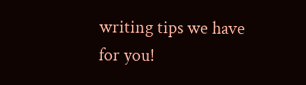writing tips we have for you!